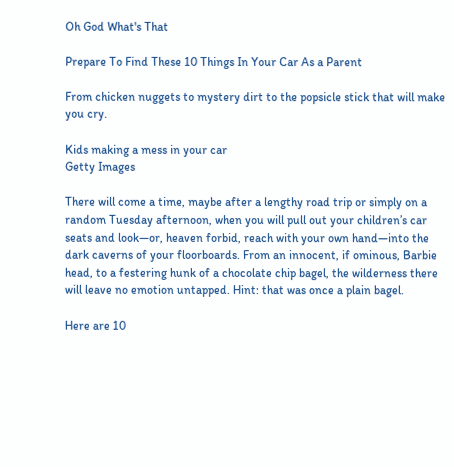Oh God What's That

Prepare To Find These 10 Things In Your Car As a Parent

From chicken nuggets to mystery dirt to the popsicle stick that will make you cry.

Kids making a mess in your car
Getty Images

There will come a time, maybe after a lengthy road trip or simply on a random Tuesday afternoon, when you will pull out your children’s car seats and look—or, heaven forbid, reach with your own hand—into the dark caverns of your floorboards. From an innocent, if ominous, Barbie head, to a festering hunk of a chocolate chip bagel, the wilderness there will leave no emotion untapped. Hint: that was once a plain bagel.

Here are 10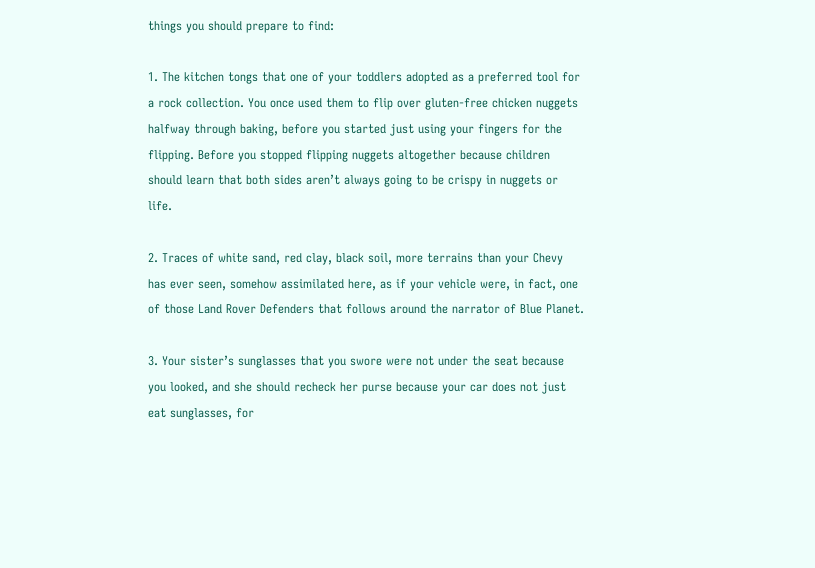things you should prepare to find:

1. The kitchen tongs that one of your toddlers adopted as a preferred tool for a rock collection. You once used them to flip over gluten-free chicken nuggets halfway through baking, before you started just using your fingers for the flipping. Before you stopped flipping nuggets altogether because children should learn that both sides aren’t always going to be crispy in nuggets or life.

2. Traces of white sand, red clay, black soil, more terrains than your Chevy has ever seen, somehow assimilated here, as if your vehicle were, in fact, one of those Land Rover Defenders that follows around the narrator of Blue Planet.

3. Your sister’s sunglasses that you swore were not under the seat because you looked, and she should recheck her purse because your car does not just eat sunglasses, for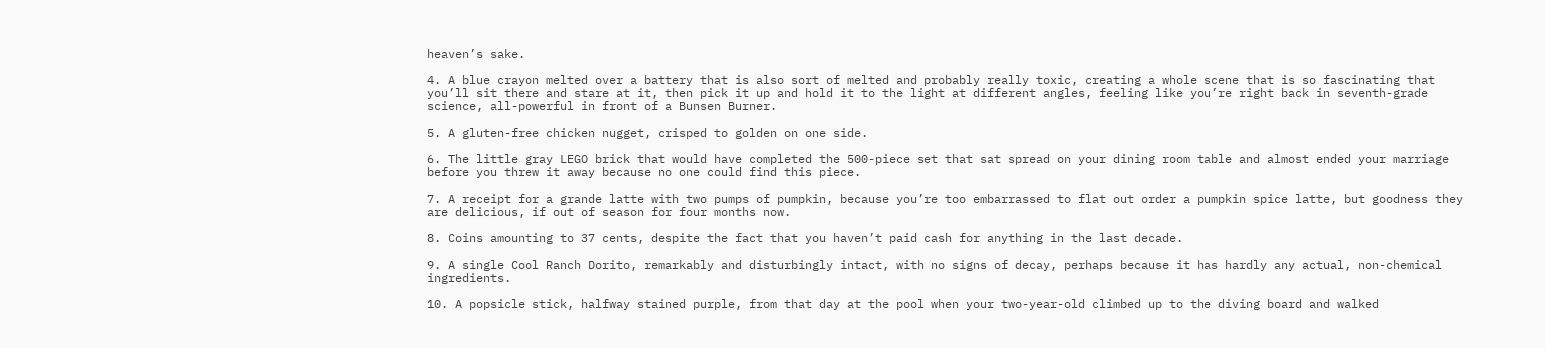heaven’s sake.

4. A blue crayon melted over a battery that is also sort of melted and probably really toxic, creating a whole scene that is so fascinating that you’ll sit there and stare at it, then pick it up and hold it to the light at different angles, feeling like you’re right back in seventh-grade science, all-powerful in front of a Bunsen Burner.

5. A gluten-free chicken nugget, crisped to golden on one side.

6. The little gray LEGO brick that would have completed the 500-piece set that sat spread on your dining room table and almost ended your marriage before you threw it away because no one could find this piece.

7. A receipt for a grande latte with two pumps of pumpkin, because you’re too embarrassed to flat out order a pumpkin spice latte, but goodness they are delicious, if out of season for four months now.

8. Coins amounting to 37 cents, despite the fact that you haven’t paid cash for anything in the last decade.

9. A single Cool Ranch Dorito, remarkably and disturbingly intact, with no signs of decay, perhaps because it has hardly any actual, non-chemical ingredients.

10. A popsicle stick, halfway stained purple, from that day at the pool when your two-year-old climbed up to the diving board and walked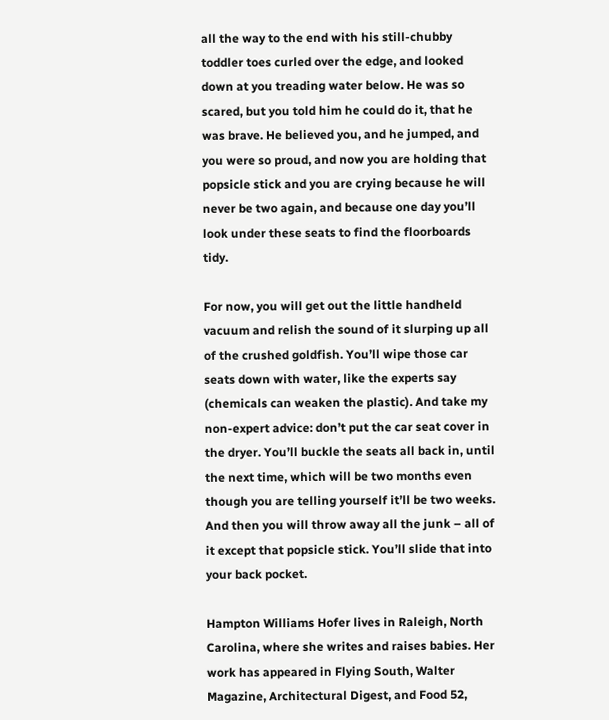all the way to the end with his still-chubby toddler toes curled over the edge, and looked down at you treading water below. He was so scared, but you told him he could do it, that he was brave. He believed you, and he jumped, and you were so proud, and now you are holding that popsicle stick and you are crying because he will never be two again, and because one day you’ll look under these seats to find the floorboards tidy.

For now, you will get out the little handheld vacuum and relish the sound of it slurping up all of the crushed goldfish. You’ll wipe those car seats down with water, like the experts say (chemicals can weaken the plastic). And take my non-expert advice: don’t put the car seat cover in the dryer. You’ll buckle the seats all back in, until the next time, which will be two months even though you are telling yourself it’ll be two weeks. And then you will throw away all the junk – all of it except that popsicle stick. You’ll slide that into your back pocket.

Hampton Williams Hofer lives in Raleigh, North Carolina, where she writes and raises babies. Her work has appeared in Flying South, Walter Magazine, Architectural Digest, and Food 52,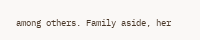among others. Family aside, her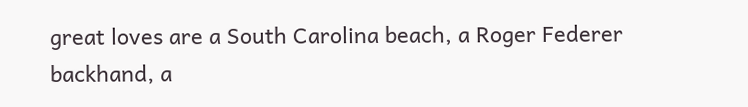great loves are a South Carolina beach, a Roger Federer backhand, a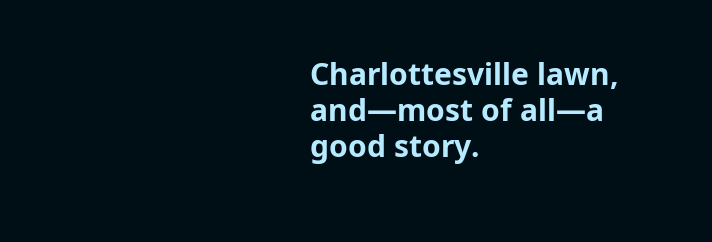Charlottesville lawn, and—most of all—a good story.